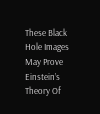These Black Hole Images May Prove Einstein’s Theory Of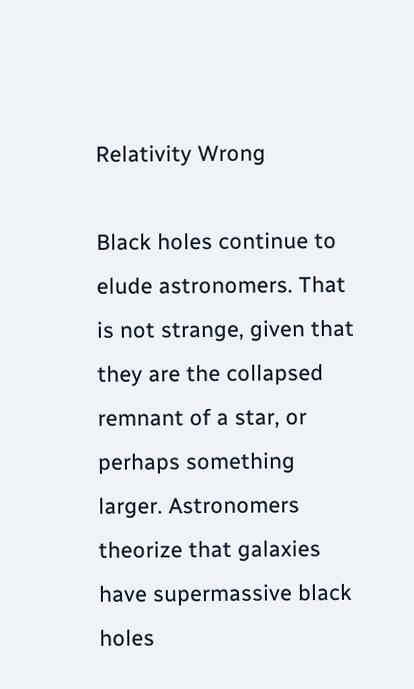Relativity Wrong

Black holes continue to elude astronomers. That is not strange, given that they are the collapsed remnant of a star, or perhaps something larger. Astronomers theorize that galaxies have supermassive black holes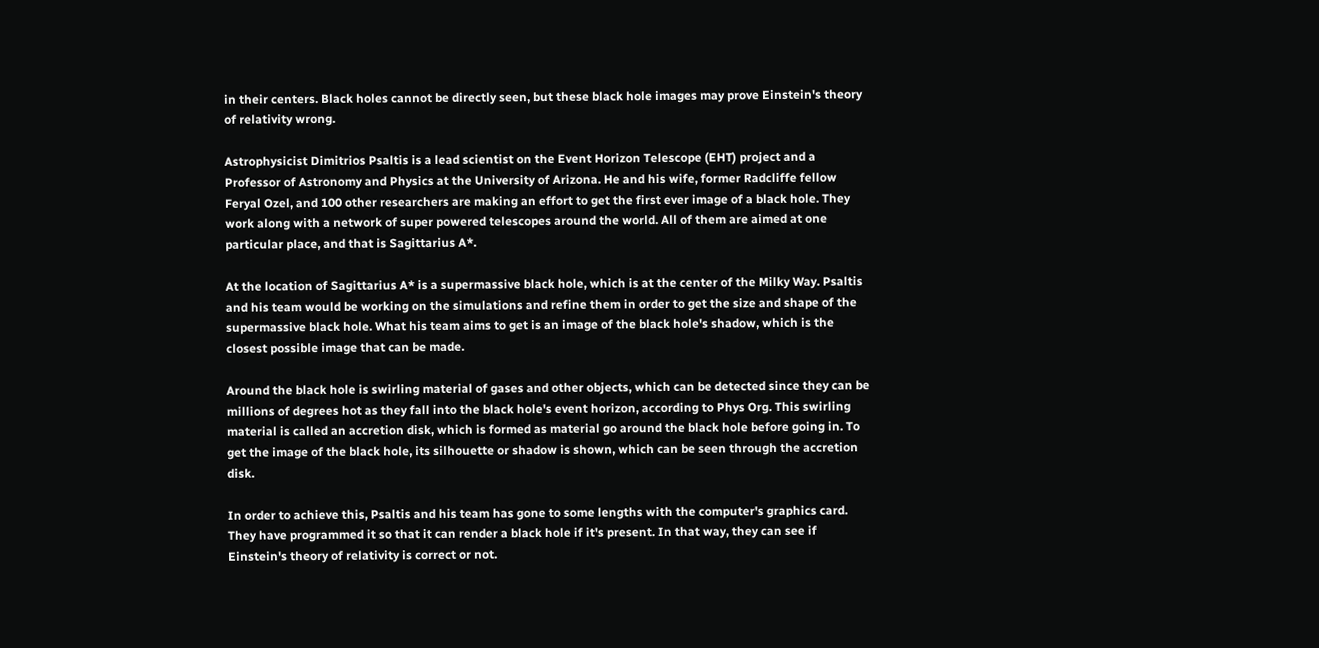in their centers. Black holes cannot be directly seen, but these black hole images may prove Einstein's theory of relativity wrong.

Astrophysicist Dimitrios Psaltis is a lead scientist on the Event Horizon Telescope (EHT) project and a Professor of Astronomy and Physics at the University of Arizona. He and his wife, former Radcliffe fellow Feryal Ozel, and 100 other researchers are making an effort to get the first ever image of a black hole. They work along with a network of super powered telescopes around the world. All of them are aimed at one particular place, and that is Sagittarius A*.

At the location of Sagittarius A* is a supermassive black hole, which is at the center of the Milky Way. Psaltis and his team would be working on the simulations and refine them in order to get the size and shape of the supermassive black hole. What his team aims to get is an image of the black hole's shadow, which is the closest possible image that can be made.

Around the black hole is swirling material of gases and other objects, which can be detected since they can be millions of degrees hot as they fall into the black hole's event horizon, according to Phys Org. This swirling material is called an accretion disk, which is formed as material go around the black hole before going in. To get the image of the black hole, its silhouette or shadow is shown, which can be seen through the accretion disk.

In order to achieve this, Psaltis and his team has gone to some lengths with the computer's graphics card. They have programmed it so that it can render a black hole if it's present. In that way, they can see if Einstein's theory of relativity is correct or not.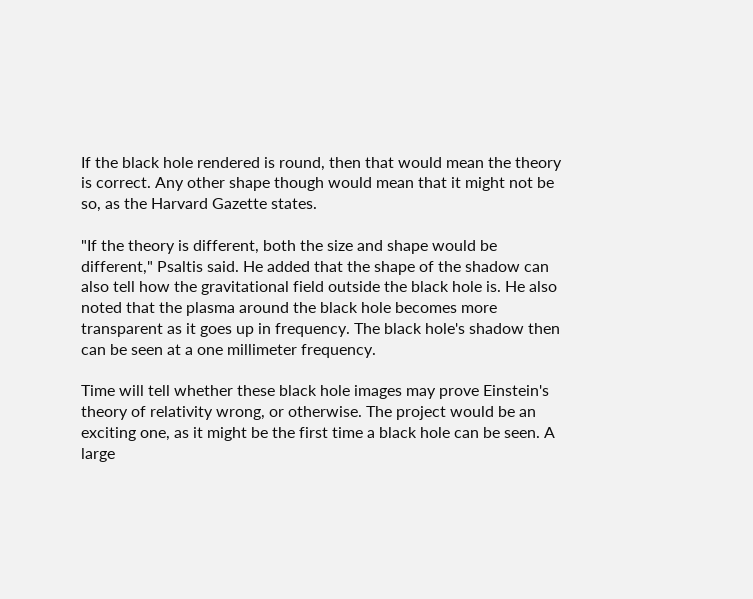If the black hole rendered is round, then that would mean the theory is correct. Any other shape though would mean that it might not be so, as the Harvard Gazette states.

"If the theory is different, both the size and shape would be different," Psaltis said. He added that the shape of the shadow can also tell how the gravitational field outside the black hole is. He also noted that the plasma around the black hole becomes more transparent as it goes up in frequency. The black hole's shadow then can be seen at a one millimeter frequency.

Time will tell whether these black hole images may prove Einstein's theory of relativity wrong, or otherwise. The project would be an exciting one, as it might be the first time a black hole can be seen. A large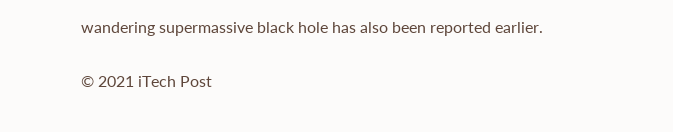wandering supermassive black hole has also been reported earlier.

© 2021 iTech Post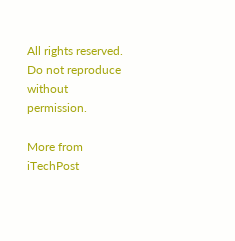All rights reserved. Do not reproduce without permission.

More from iTechPost